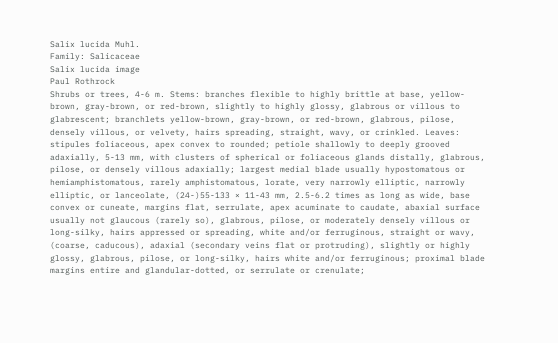Salix lucida Muhl.
Family: Salicaceae
Salix lucida image
Paul Rothrock
Shrubs or trees, 4-6 m. Stems: branches flexible to highly brittle at base, yellow-brown, gray-brown, or red-brown, slightly to highly glossy, glabrous or villous to glabrescent; branchlets yellow-brown, gray-brown, or red-brown, glabrous, pilose, densely villous, or velvety, hairs spreading, straight, wavy, or crinkled. Leaves: stipules foliaceous, apex convex to rounded; petiole shallowly to deeply grooved adaxially, 5-13 mm, with clusters of spherical or foliaceous glands distally, glabrous, pilose, or densely villous adaxially; largest medial blade usually hypostomatous or hemiamphistomatous, rarely amphistomatous, lorate, very narrowly elliptic, narrowly elliptic, or lanceolate, (24-)55-133 × 11-43 mm, 2.5-6.2 times as long as wide, base convex or cuneate, margins flat, serrulate, apex acuminate to caudate, abaxial surface usually not glaucous (rarely so), glabrous, pilose, or moderately densely villous or long-silky, hairs appressed or spreading, white and/or ferruginous, straight or wavy, (coarse, caducous), adaxial (secondary veins flat or protruding), slightly or highly glossy, glabrous, pilose, or long-silky, hairs white and/or ferruginous; proximal blade margins entire and glandular-dotted, or serrulate or crenulate;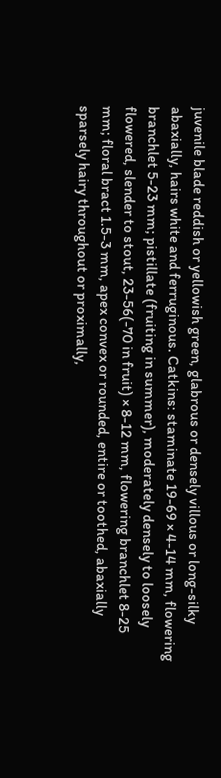juvenile blade reddish or yellowish green, glabrous or densely villous or long-silky abaxially, hairs white and ferruginous. Catkins: staminate 19-69 × 4-14 mm, flowering branchlet 5-23 mm; pistillate (fruiting in summer), moderately densely to loosely flowered, slender to stout, 23-56(-70 in fruit) × 8-12 mm, flowering branchlet 8-25 mm; floral bract 1.5-3 mm, apex convex or rounded, entire or toothed, abaxially sparsely hairy throughout or proximally,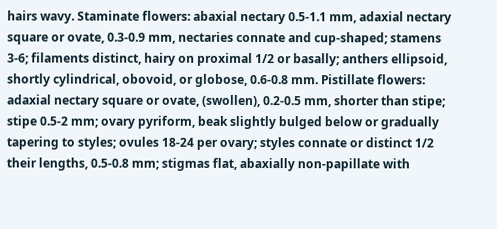hairs wavy. Staminate flowers: abaxial nectary 0.5-1.1 mm, adaxial nectary square or ovate, 0.3-0.9 mm, nectaries connate and cup-shaped; stamens 3-6; filaments distinct, hairy on proximal 1/2 or basally; anthers ellipsoid, shortly cylindrical, obovoid, or globose, 0.6-0.8 mm. Pistillate flowers: adaxial nectary square or ovate, (swollen), 0.2-0.5 mm, shorter than stipe; stipe 0.5-2 mm; ovary pyriform, beak slightly bulged below or gradually tapering to styles; ovules 18-24 per ovary; styles connate or distinct 1/2 their lengths, 0.5-0.8 mm; stigmas flat, abaxially non-papillate with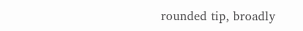rounded tip, broadly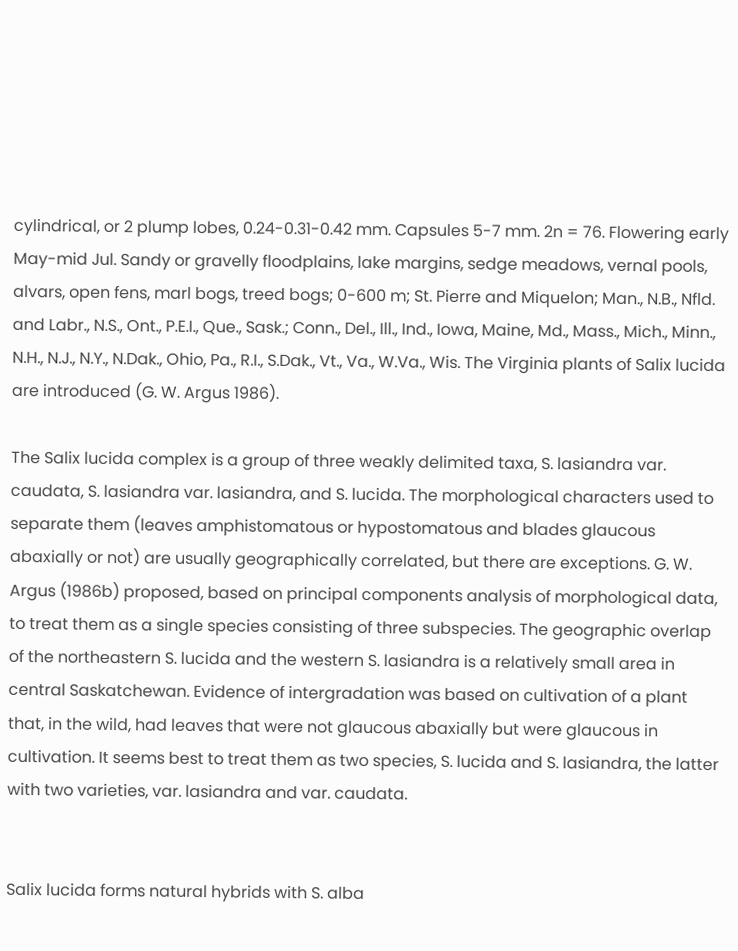cylindrical, or 2 plump lobes, 0.24-0.31-0.42 mm. Capsules 5-7 mm. 2n = 76. Flowering early May-mid Jul. Sandy or gravelly floodplains, lake margins, sedge meadows, vernal pools, alvars, open fens, marl bogs, treed bogs; 0-600 m; St. Pierre and Miquelon; Man., N.B., Nfld. and Labr., N.S., Ont., P.E.I., Que., Sask.; Conn., Del., Ill., Ind., Iowa, Maine, Md., Mass., Mich., Minn., N.H., N.J., N.Y., N.Dak., Ohio, Pa., R.I., S.Dak., Vt., Va., W.Va., Wis. The Virginia plants of Salix lucida are introduced (G. W. Argus 1986).

The Salix lucida complex is a group of three weakly delimited taxa, S. lasiandra var. caudata, S. lasiandra var. lasiandra, and S. lucida. The morphological characters used to separate them (leaves amphistomatous or hypostomatous and blades glaucous abaxially or not) are usually geographically correlated, but there are exceptions. G. W. Argus (1986b) proposed, based on principal components analysis of morphological data, to treat them as a single species consisting of three subspecies. The geographic overlap of the northeastern S. lucida and the western S. lasiandra is a relatively small area in central Saskatchewan. Evidence of intergradation was based on cultivation of a plant that, in the wild, had leaves that were not glaucous abaxially but were glaucous in cultivation. It seems best to treat them as two species, S. lucida and S. lasiandra, the latter with two varieties, var. lasiandra and var. caudata.


Salix lucida forms natural hybrids with S. alba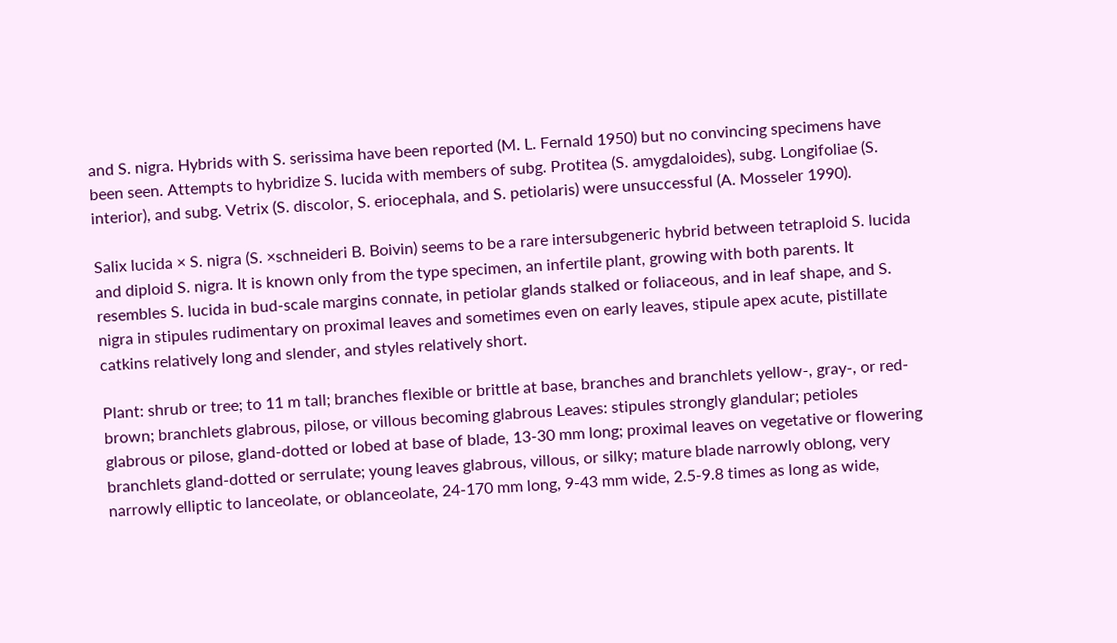and S. nigra. Hybrids with S. serissima have been reported (M. L. Fernald 1950) but no convincing specimens have been seen. Attempts to hybridize S. lucida with members of subg. Protitea (S. amygdaloides), subg. Longifoliae (S. interior), and subg. Vetrix (S. discolor, S. eriocephala, and S. petiolaris) were unsuccessful (A. Mosseler 1990).

Salix lucida × S. nigra (S. ×schneideri B. Boivin) seems to be a rare intersubgeneric hybrid between tetraploid S. lucida and diploid S. nigra. It is known only from the type specimen, an infertile plant, growing with both parents. It resembles S. lucida in bud-scale margins connate, in petiolar glands stalked or foliaceous, and in leaf shape, and S. nigra in stipules rudimentary on proximal leaves and sometimes even on early leaves, stipule apex acute, pistillate catkins relatively long and slender, and styles relatively short.

Plant: shrub or tree; to 11 m tall; branches flexible or brittle at base, branches and branchlets yellow-, gray-, or red-brown; branchlets glabrous, pilose, or villous becoming glabrous Leaves: stipules strongly glandular; petioles glabrous or pilose, gland-dotted or lobed at base of blade, 13-30 mm long; proximal leaves on vegetative or flowering branchlets gland-dotted or serrulate; young leaves glabrous, villous, or silky; mature blade narrowly oblong, very narrowly elliptic to lanceolate, or oblanceolate, 24-170 mm long, 9-43 mm wide, 2.5-9.8 times as long as wide,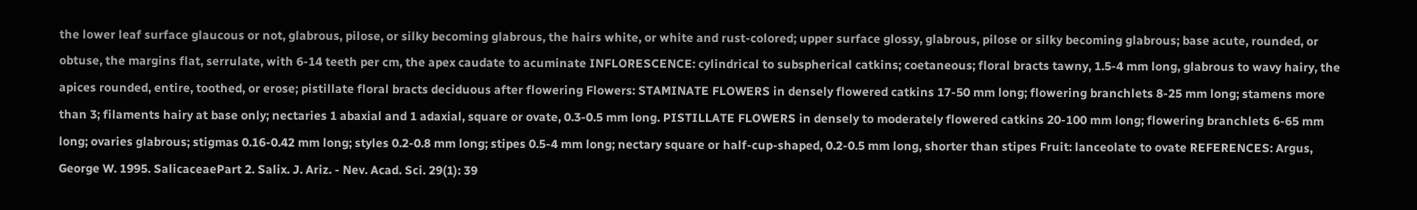the lower leaf surface glaucous or not, glabrous, pilose, or silky becoming glabrous, the hairs white, or white and rust-colored; upper surface glossy, glabrous, pilose or silky becoming glabrous; base acute, rounded, or obtuse, the margins flat, serrulate, with 6-14 teeth per cm, the apex caudate to acuminate INFLORESCENCE: cylindrical to subspherical catkins; coetaneous; floral bracts tawny, 1.5-4 mm long, glabrous to wavy hairy, the apices rounded, entire, toothed, or erose; pistillate floral bracts deciduous after flowering Flowers: STAMINATE FLOWERS in densely flowered catkins 17-50 mm long; flowering branchlets 8-25 mm long; stamens more than 3; filaments hairy at base only; nectaries 1 abaxial and 1 adaxial, square or ovate, 0.3-0.5 mm long. PISTILLATE FLOWERS in densely to moderately flowered catkins 20-100 mm long; flowering branchlets 6-65 mm long; ovaries glabrous; stigmas 0.16-0.42 mm long; styles 0.2-0.8 mm long; stipes 0.5-4 mm long; nectary square or half-cup-shaped, 0.2-0.5 mm long, shorter than stipes Fruit: lanceolate to ovate REFERENCES: Argus, George W. 1995. SalicaceaePart 2. Salix. J. Ariz. - Nev. Acad. Sci. 29(1): 39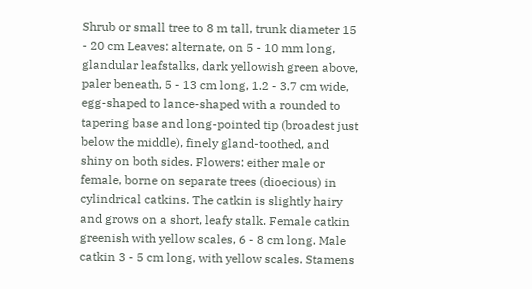Shrub or small tree to 8 m tall, trunk diameter 15 - 20 cm Leaves: alternate, on 5 - 10 mm long, glandular leafstalks, dark yellowish green above, paler beneath, 5 - 13 cm long, 1.2 - 3.7 cm wide, egg-shaped to lance-shaped with a rounded to tapering base and long-pointed tip (broadest just below the middle), finely gland-toothed, and shiny on both sides. Flowers: either male or female, borne on separate trees (dioecious) in cylindrical catkins. The catkin is slightly hairy and grows on a short, leafy stalk. Female catkin greenish with yellow scales, 6 - 8 cm long. Male catkin 3 - 5 cm long, with yellow scales. Stamens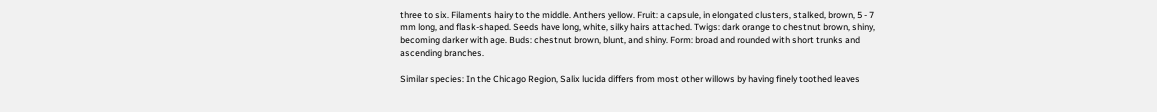three to six. Filaments hairy to the middle. Anthers yellow. Fruit: a capsule, in elongated clusters, stalked, brown, 5 - 7 mm long, and flask-shaped. Seeds have long, white, silky hairs attached. Twigs: dark orange to chestnut brown, shiny, becoming darker with age. Buds: chestnut brown, blunt, and shiny. Form: broad and rounded with short trunks and ascending branches.

Similar species: In the Chicago Region, Salix lucida differs from most other willows by having finely toothed leaves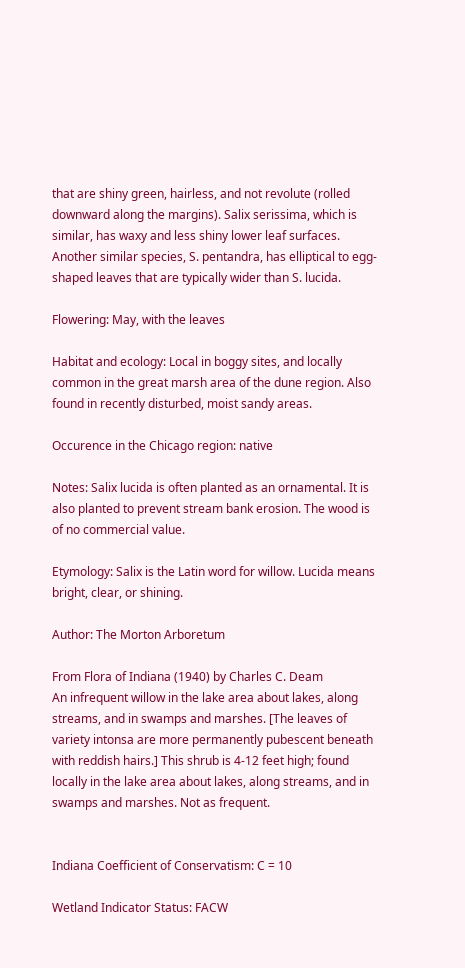that are shiny green, hairless, and not revolute (rolled downward along the margins). Salix serissima, which is similar, has waxy and less shiny lower leaf surfaces. Another similar species, S. pentandra, has elliptical to egg-shaped leaves that are typically wider than S. lucida.

Flowering: May, with the leaves

Habitat and ecology: Local in boggy sites, and locally common in the great marsh area of the dune region. Also found in recently disturbed, moist sandy areas.

Occurence in the Chicago region: native

Notes: Salix lucida is often planted as an ornamental. It is also planted to prevent stream bank erosion. The wood is of no commercial value.

Etymology: Salix is the Latin word for willow. Lucida means bright, clear, or shining.

Author: The Morton Arboretum

From Flora of Indiana (1940) by Charles C. Deam
An infrequent willow in the lake area about lakes, along streams, and in swamps and marshes. [The leaves of variety intonsa are more permanently pubescent beneath with reddish hairs.] This shrub is 4-12 feet high; found locally in the lake area about lakes, along streams, and in swamps and marshes. Not as frequent.


Indiana Coefficient of Conservatism: C = 10

Wetland Indicator Status: FACW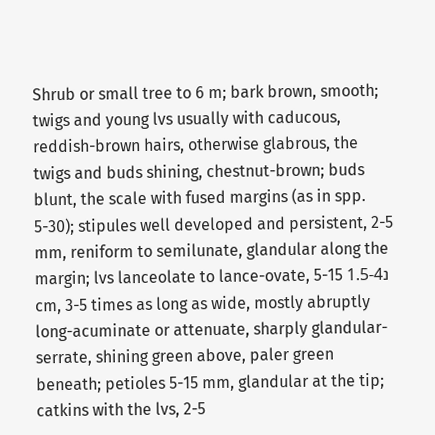Shrub or small tree to 6 m; bark brown, smooth; twigs and young lvs usually with caducous, reddish-brown hairs, otherwise glabrous, the twigs and buds shining, chestnut-brown; buds blunt, the scale with fused margins (as in spp. 5-30); stipules well developed and persistent, 2-5 mm, reniform to semilunate, glandular along the margin; lvs lanceolate to lance-ovate, 5-15 נ1.5-4 cm, 3-5 times as long as wide, mostly abruptly long-acuminate or attenuate, sharply glandular-serrate, shining green above, paler green beneath; petioles 5-15 mm, glandular at the tip; catkins with the lvs, 2-5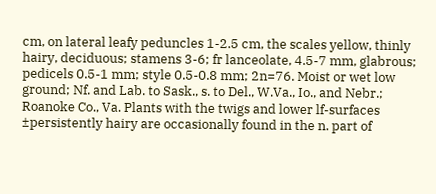cm, on lateral leafy peduncles 1-2.5 cm, the scales yellow, thinly hairy, deciduous; stamens 3-6; fr lanceolate, 4.5-7 mm, glabrous; pedicels 0.5-1 mm; style 0.5-0.8 mm; 2n=76. Moist or wet low ground; Nf. and Lab. to Sask., s. to Del., W.Va., Io., and Nebr.; Roanoke Co., Va. Plants with the twigs and lower lf-surfaces ±persistently hairy are occasionally found in the n. part of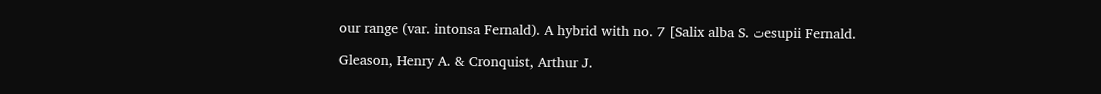our range (var. intonsa Fernald). A hybrid with no. 7 [Salix alba S. تesupii Fernald.

Gleason, Henry A. & Cronquist, Arthur J.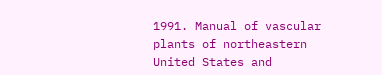1991. Manual of vascular plants of northeastern United States and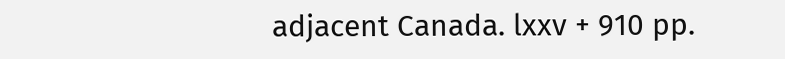adjacent Canada. lxxv + 910 pp.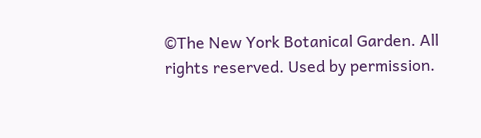©The New York Botanical Garden. All rights reserved. Used by permission.